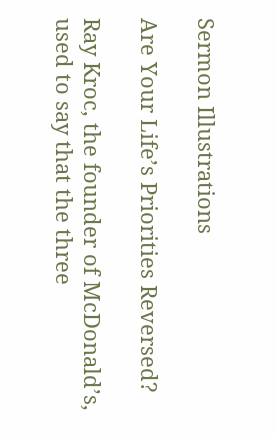Sermon Illustrations

Are Your Life’s Priorities Reversed?

Ray Kroc, the founder of McDonald’s, used to say that the three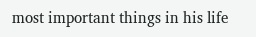most important things in his life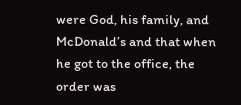were God, his family, and McDonald’s and that when he got to the office, the order was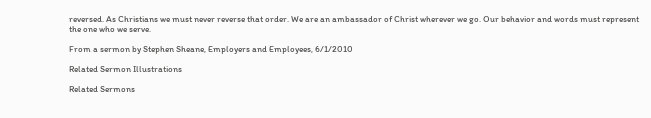reversed. As Christians we must never reverse that order. We are an ambassador of Christ wherever we go. Our behavior and words must represent the one who we serve.

From a sermon by Stephen Sheane, Employers and Employees, 6/1/2010

Related Sermon Illustrations

Related Sermons